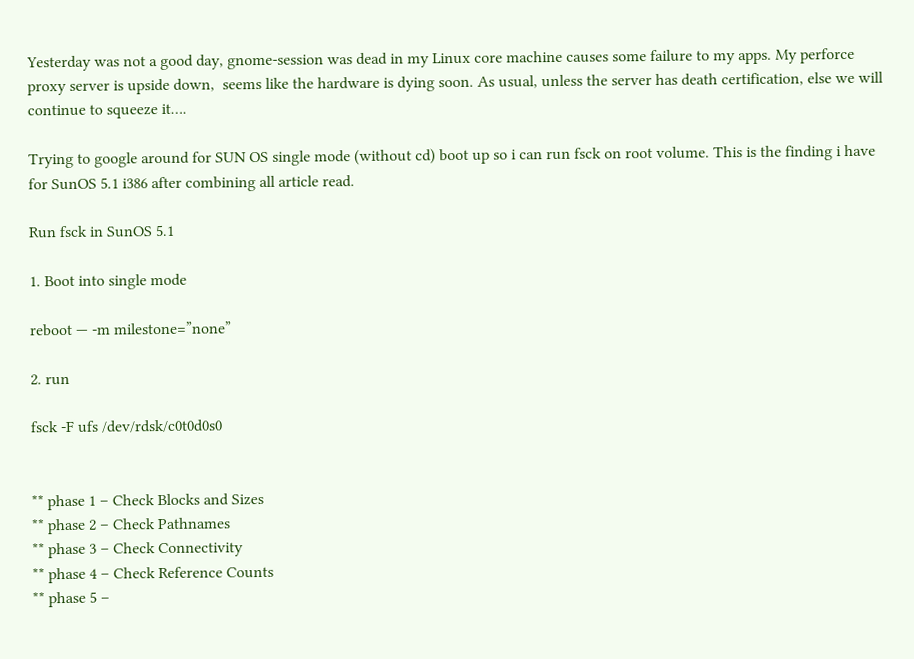Yesterday was not a good day, gnome-session was dead in my Linux core machine causes some failure to my apps. My perforce proxy server is upside down,  seems like the hardware is dying soon. As usual, unless the server has death certification, else we will continue to squeeze it….

Trying to google around for SUN OS single mode (without cd) boot up so i can run fsck on root volume. This is the finding i have for SunOS 5.1 i386 after combining all article read.

Run fsck in SunOS 5.1

1. Boot into single mode

reboot — -m milestone=”none”

2. run

fsck -F ufs /dev/rdsk/c0t0d0s0


** phase 1 – Check Blocks and Sizes
** phase 2 – Check Pathnames
** phase 3 – Check Connectivity
** phase 4 – Check Reference Counts
** phase 5 –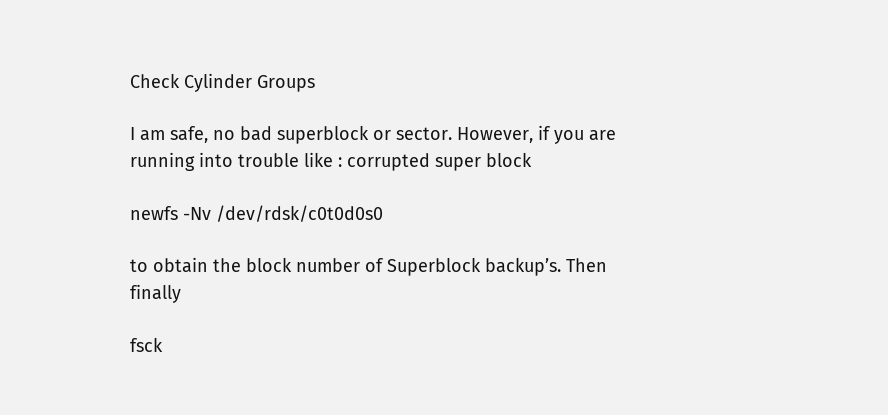Check Cylinder Groups

I am safe, no bad superblock or sector. However, if you are running into trouble like : corrupted super block

newfs -Nv /dev/rdsk/c0t0d0s0

to obtain the block number of Superblock backup’s. Then finally

fsck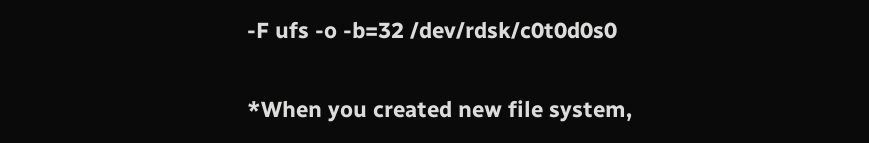-F ufs -o -b=32 /dev/rdsk/c0t0d0s0

*When you created new file system,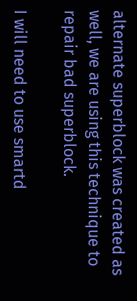alternate superblock was created as well, we are using this technique to repair bad superblock.

I will need to use smartd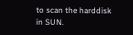to scan the harddisk in SUN.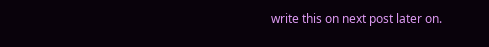write this on next post later on.